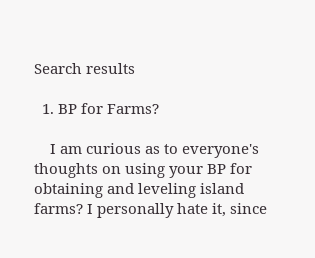Search results

  1. BP for Farms?

    I am curious as to everyone's thoughts on using your BP for obtaining and leveling island farms? I personally hate it, since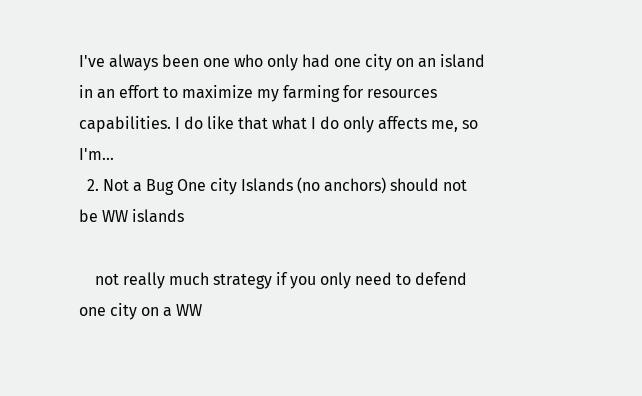I've always been one who only had one city on an island in an effort to maximize my farming for resources capabilities. I do like that what I do only affects me, so I'm...
  2. Not a Bug One city Islands (no anchors) should not be WW islands

    not really much strategy if you only need to defend one city on a WW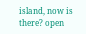island, now is there? open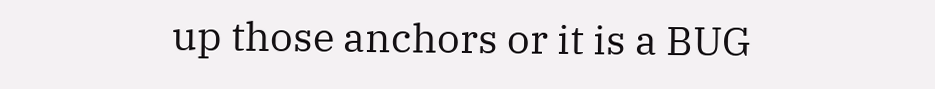up those anchors or it is a BUG